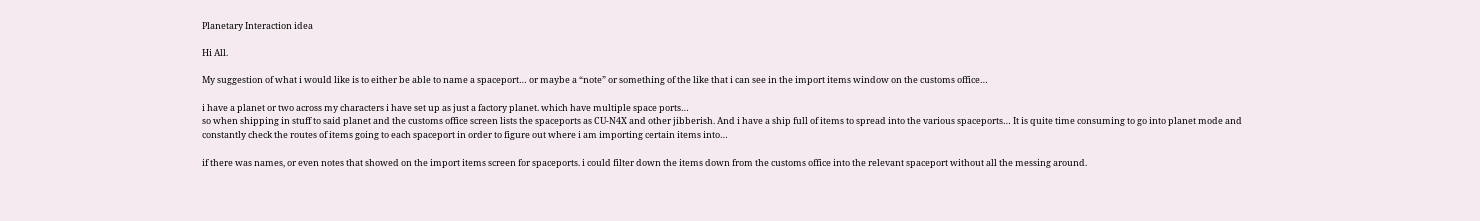Planetary Interaction idea

Hi All.

My suggestion of what i would like is to either be able to name a spaceport… or maybe a “note” or something of the like that i can see in the import items window on the customs office…

i have a planet or two across my characters i have set up as just a factory planet. which have multiple space ports…
so when shipping in stuff to said planet and the customs office screen lists the spaceports as CU-N4X and other jibberish. And i have a ship full of items to spread into the various spaceports… It is quite time consuming to go into planet mode and constantly check the routes of items going to each spaceport in order to figure out where i am importing certain items into…

if there was names, or even notes that showed on the import items screen for spaceports. i could filter down the items down from the customs office into the relevant spaceport without all the messing around.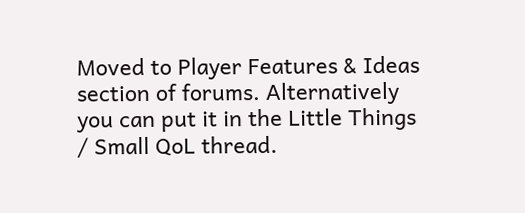Moved to Player Features & Ideas section of forums. Alternatively you can put it in the Little Things / Small QoL thread.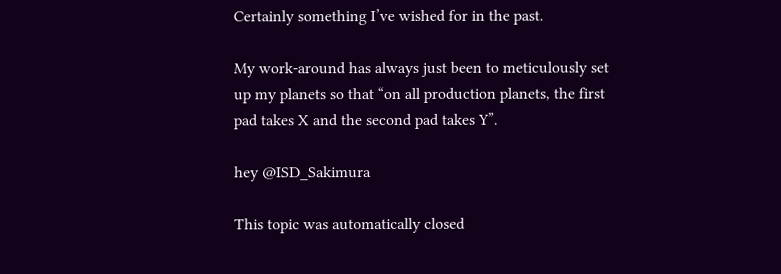Certainly something I’ve wished for in the past.

My work-around has always just been to meticulously set up my planets so that “on all production planets, the first pad takes X and the second pad takes Y”.

hey @ISD_Sakimura

This topic was automatically closed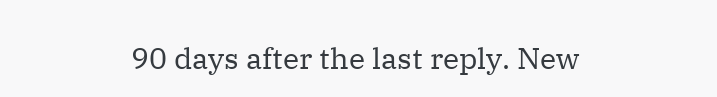90 days after the last reply. New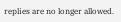replies are no longer allowed.